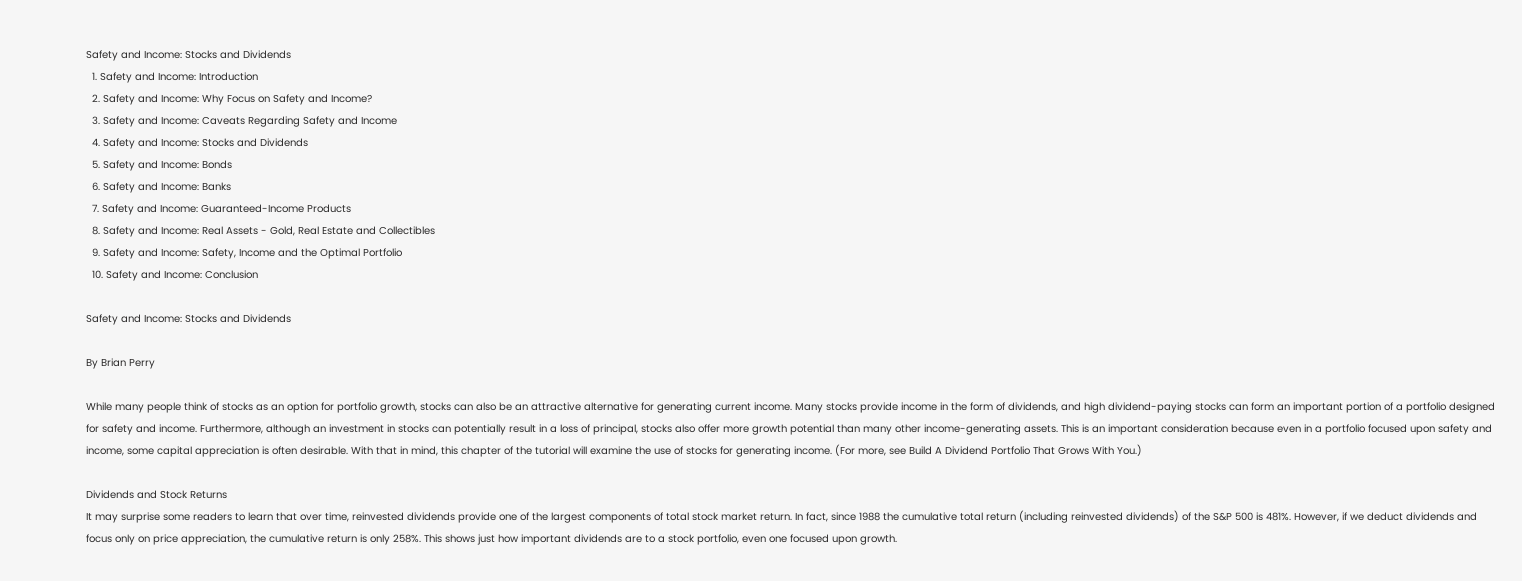Safety and Income: Stocks and Dividends
  1. Safety and Income: Introduction
  2. Safety and Income: Why Focus on Safety and Income?
  3. Safety and Income: Caveats Regarding Safety and Income
  4. Safety and Income: Stocks and Dividends
  5. Safety and Income: Bonds
  6. Safety and Income: Banks
  7. Safety and Income: Guaranteed-Income Products
  8. Safety and Income: Real Assets - Gold, Real Estate and Collectibles
  9. Safety and Income: Safety, Income and the Optimal Portfolio
  10. Safety and Income: Conclusion

Safety and Income: Stocks and Dividends

By Brian Perry

While many people think of stocks as an option for portfolio growth, stocks can also be an attractive alternative for generating current income. Many stocks provide income in the form of dividends, and high dividend-paying stocks can form an important portion of a portfolio designed for safety and income. Furthermore, although an investment in stocks can potentially result in a loss of principal, stocks also offer more growth potential than many other income-generating assets. This is an important consideration because even in a portfolio focused upon safety and income, some capital appreciation is often desirable. With that in mind, this chapter of the tutorial will examine the use of stocks for generating income. (For more, see Build A Dividend Portfolio That Grows With You.)

Dividends and Stock Returns
It may surprise some readers to learn that over time, reinvested dividends provide one of the largest components of total stock market return. In fact, since 1988 the cumulative total return (including reinvested dividends) of the S&P 500 is 481%. However, if we deduct dividends and focus only on price appreciation, the cumulative return is only 258%. This shows just how important dividends are to a stock portfolio, even one focused upon growth.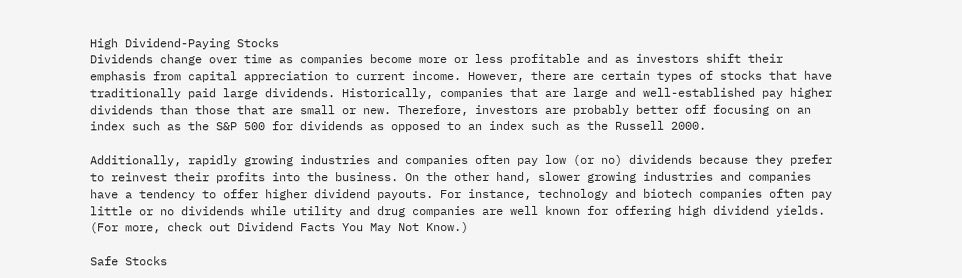High Dividend-Paying Stocks
Dividends change over time as companies become more or less profitable and as investors shift their emphasis from capital appreciation to current income. However, there are certain types of stocks that have traditionally paid large dividends. Historically, companies that are large and well-established pay higher dividends than those that are small or new. Therefore, investors are probably better off focusing on an index such as the S&P 500 for dividends as opposed to an index such as the Russell 2000.

Additionally, rapidly growing industries and companies often pay low (or no) dividends because they prefer to reinvest their profits into the business. On the other hand, slower growing industries and companies have a tendency to offer higher dividend payouts. For instance, technology and biotech companies often pay little or no dividends while utility and drug companies are well known for offering high dividend yields. (For more, check out Dividend Facts You May Not Know.)

Safe Stocks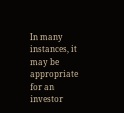In many instances, it may be appropriate for an investor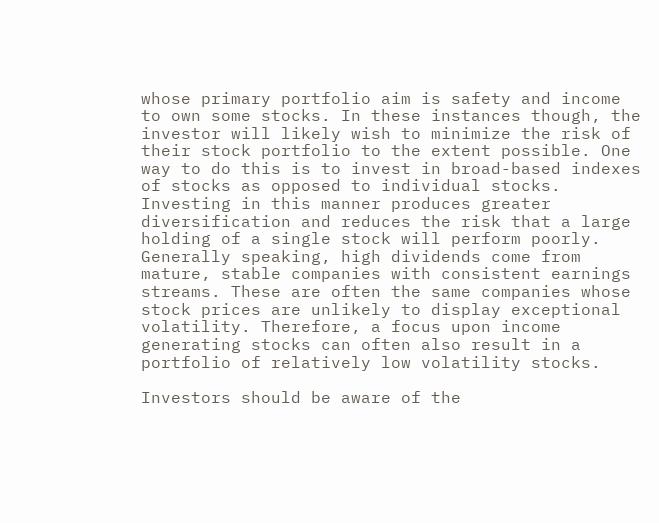whose primary portfolio aim is safety and income to own some stocks. In these instances though, the investor will likely wish to minimize the risk of their stock portfolio to the extent possible. One way to do this is to invest in broad-based indexes of stocks as opposed to individual stocks. Investing in this manner produces greater diversification and reduces the risk that a large holding of a single stock will perform poorly. Generally speaking, high dividends come from mature, stable companies with consistent earnings streams. These are often the same companies whose stock prices are unlikely to display exceptional volatility. Therefore, a focus upon income generating stocks can often also result in a portfolio of relatively low volatility stocks.

Investors should be aware of the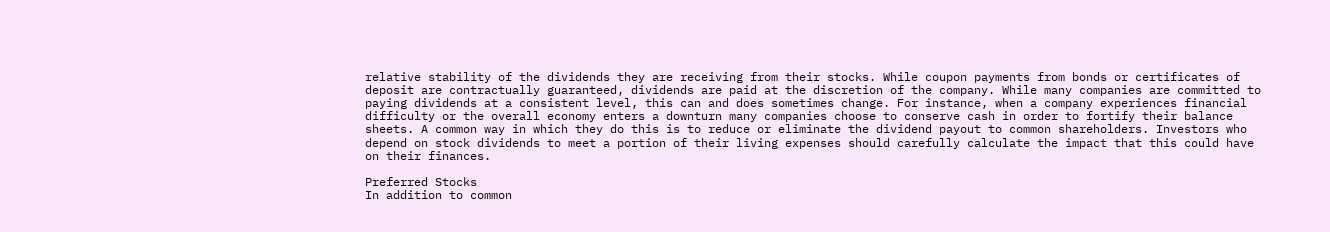relative stability of the dividends they are receiving from their stocks. While coupon payments from bonds or certificates of deposit are contractually guaranteed, dividends are paid at the discretion of the company. While many companies are committed to paying dividends at a consistent level, this can and does sometimes change. For instance, when a company experiences financial difficulty or the overall economy enters a downturn many companies choose to conserve cash in order to fortify their balance sheets. A common way in which they do this is to reduce or eliminate the dividend payout to common shareholders. Investors who depend on stock dividends to meet a portion of their living expenses should carefully calculate the impact that this could have on their finances.

Preferred Stocks
In addition to common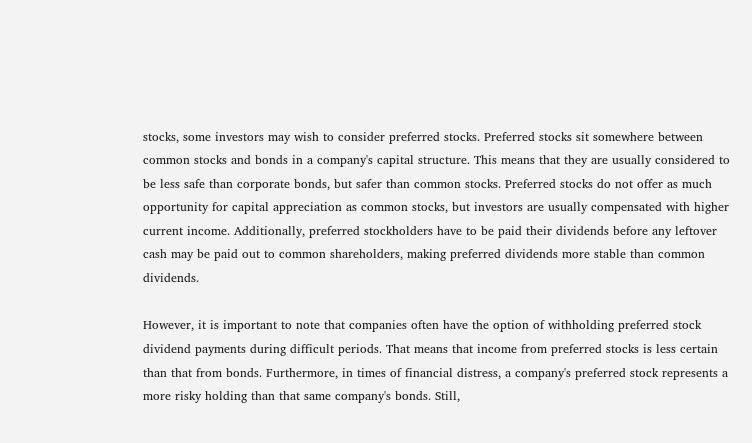stocks, some investors may wish to consider preferred stocks. Preferred stocks sit somewhere between common stocks and bonds in a company's capital structure. This means that they are usually considered to be less safe than corporate bonds, but safer than common stocks. Preferred stocks do not offer as much opportunity for capital appreciation as common stocks, but investors are usually compensated with higher current income. Additionally, preferred stockholders have to be paid their dividends before any leftover cash may be paid out to common shareholders, making preferred dividends more stable than common dividends.

However, it is important to note that companies often have the option of withholding preferred stock dividend payments during difficult periods. That means that income from preferred stocks is less certain than that from bonds. Furthermore, in times of financial distress, a company's preferred stock represents a more risky holding than that same company's bonds. Still,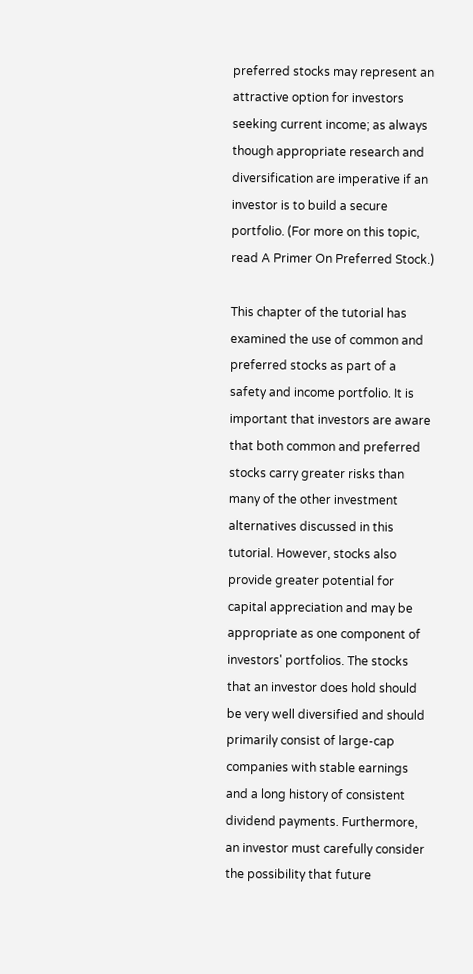preferred stocks may represent an attractive option for investors seeking current income; as always though appropriate research and diversification are imperative if an investor is to build a secure portfolio. (For more on this topic, read A Primer On Preferred Stock.)

This chapter of the tutorial has examined the use of common and preferred stocks as part of a safety and income portfolio. It is important that investors are aware that both common and preferred stocks carry greater risks than many of the other investment alternatives discussed in this tutorial. However, stocks also provide greater potential for capital appreciation and may be appropriate as one component of investors' portfolios. The stocks that an investor does hold should be very well diversified and should primarily consist of large-cap companies with stable earnings and a long history of consistent dividend payments. Furthermore, an investor must carefully consider the possibility that future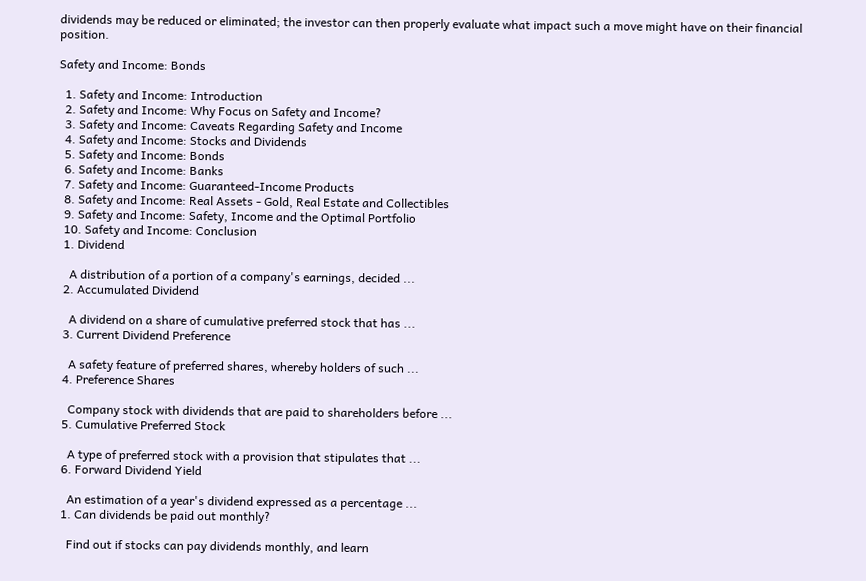dividends may be reduced or eliminated; the investor can then properly evaluate what impact such a move might have on their financial position.

Safety and Income: Bonds

  1. Safety and Income: Introduction
  2. Safety and Income: Why Focus on Safety and Income?
  3. Safety and Income: Caveats Regarding Safety and Income
  4. Safety and Income: Stocks and Dividends
  5. Safety and Income: Bonds
  6. Safety and Income: Banks
  7. Safety and Income: Guaranteed-Income Products
  8. Safety and Income: Real Assets - Gold, Real Estate and Collectibles
  9. Safety and Income: Safety, Income and the Optimal Portfolio
  10. Safety and Income: Conclusion
  1. Dividend

    A distribution of a portion of a company's earnings, decided ...
  2. Accumulated Dividend

    A dividend on a share of cumulative preferred stock that has ...
  3. Current Dividend Preference

    A safety feature of preferred shares, whereby holders of such ...
  4. Preference Shares

    Company stock with dividends that are paid to shareholders before ...
  5. Cumulative Preferred Stock

    A type of preferred stock with a provision that stipulates that ...
  6. Forward Dividend Yield

    An estimation of a year's dividend expressed as a percentage ...
  1. Can dividends be paid out monthly?

    Find out if stocks can pay dividends monthly, and learn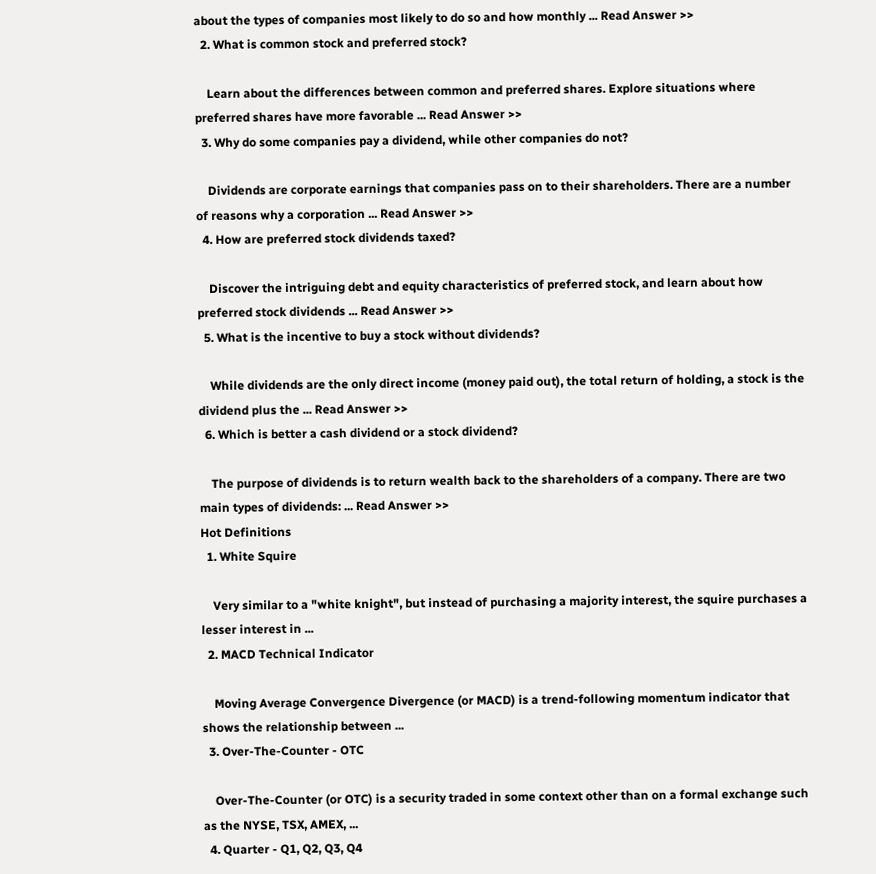about the types of companies most likely to do so and how monthly ... Read Answer >>
  2. What is common stock and preferred stock?

    Learn about the differences between common and preferred shares. Explore situations where preferred shares have more favorable ... Read Answer >>
  3. Why do some companies pay a dividend, while other companies do not?

    Dividends are corporate earnings that companies pass on to their shareholders. There are a number of reasons why a corporation ... Read Answer >>
  4. How are preferred stock dividends taxed?

    Discover the intriguing debt and equity characteristics of preferred stock, and learn about how preferred stock dividends ... Read Answer >>
  5. What is the incentive to buy a stock without dividends?

    While dividends are the only direct income (money paid out), the total return of holding, a stock is the dividend plus the ... Read Answer >>
  6. Which is better a cash dividend or a stock dividend?

    The purpose of dividends is to return wealth back to the shareholders of a company. There are two main types of dividends: ... Read Answer >>
Hot Definitions
  1. White Squire

    Very similar to a "white knight", but instead of purchasing a majority interest, the squire purchases a lesser interest in ...
  2. MACD Technical Indicator

    Moving Average Convergence Divergence (or MACD) is a trend-following momentum indicator that shows the relationship between ...
  3. Over-The-Counter - OTC

    Over-The-Counter (or OTC) is a security traded in some context other than on a formal exchange such as the NYSE, TSX, AMEX, ...
  4. Quarter - Q1, Q2, Q3, Q4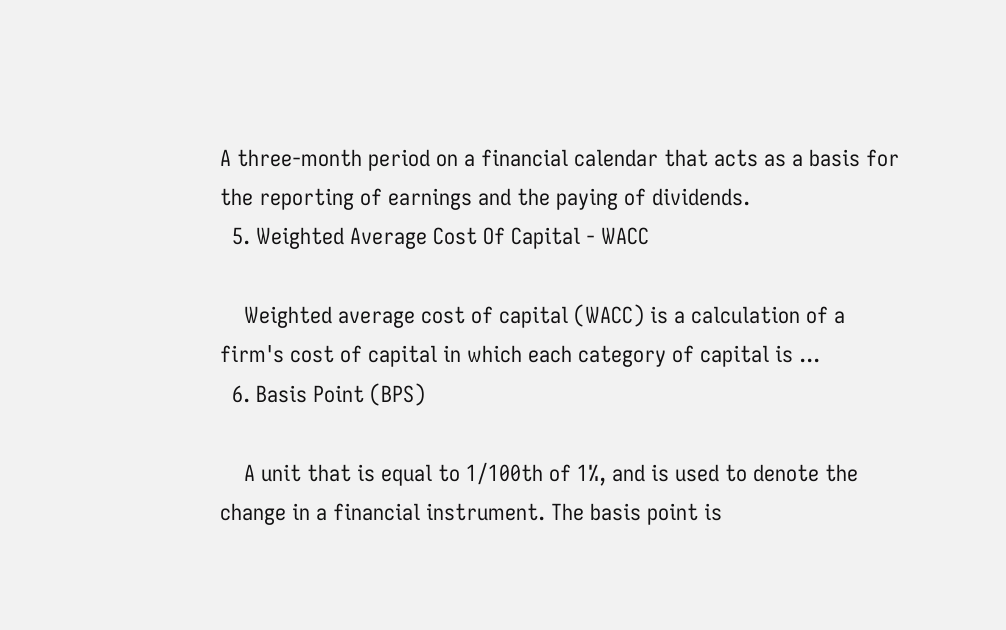A three-month period on a financial calendar that acts as a basis for the reporting of earnings and the paying of dividends.
  5. Weighted Average Cost Of Capital - WACC

    Weighted average cost of capital (WACC) is a calculation of a firm's cost of capital in which each category of capital is ...
  6. Basis Point (BPS)

    A unit that is equal to 1/100th of 1%, and is used to denote the change in a financial instrument. The basis point is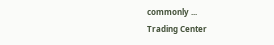commonly ...
Trading Center